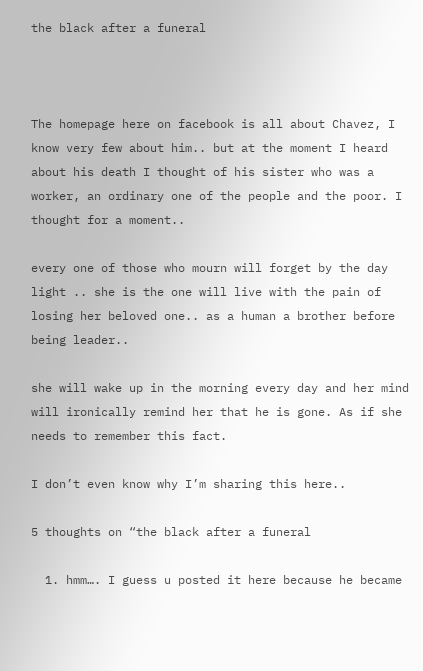the black after a funeral



The homepage here on facebook is all about Chavez, I know very few about him.. but at the moment I heard about his death I thought of his sister who was a worker, an ordinary one of the people and the poor. I thought for a moment..

every one of those who mourn will forget by the day light .. she is the one will live with the pain of losing her beloved one.. as a human a brother before being leader..

she will wake up in the morning every day and her mind will ironically remind her that he is gone. As if she needs to remember this fact.

I don’t even know why I’m sharing this here..

5 thoughts on “the black after a funeral

  1. hmm…. I guess u posted it here because he became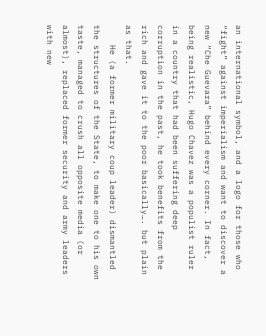an international symbol, and a logo for those who “fight” against imperialism and want to discover a new “Che Guevara” behind every corner. In fact, being realistic, Hugo Chavez was a populist ruler in a country that had been suffering deep corruption in the past, he took benefits from the rich and gave it to the poor basically…. but plain as that.
    He (a former military coup leader) dismantled the structures of the State, to make one to his own taste, managed to crush all opposite media (or almost), replaced former security and army leaders with new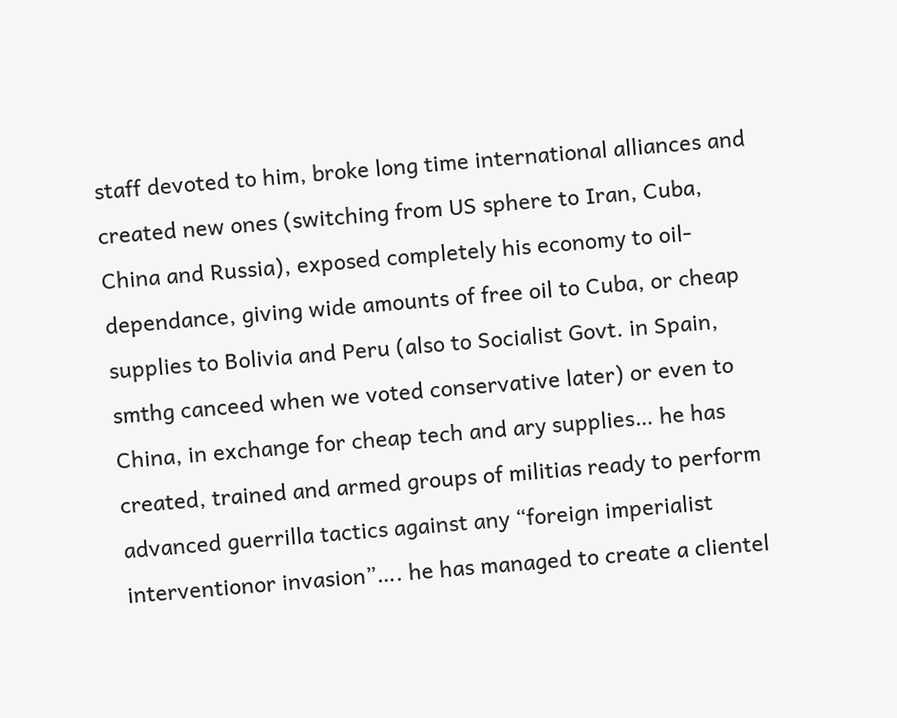staff devoted to him, broke long time international alliances and created new ones (switching from US sphere to Iran, Cuba, China and Russia), exposed completely his economy to oil-dependance, giving wide amounts of free oil to Cuba, or cheap supplies to Bolivia and Peru (also to Socialist Govt. in Spain, smthg canceed when we voted conservative later) or even to China, in exchange for cheap tech and ary supplies… he has created, trained and armed groups of militias ready to perform advanced guerrilla tactics against any “foreign imperialist interventionor invasion”…. he has managed to create a clientel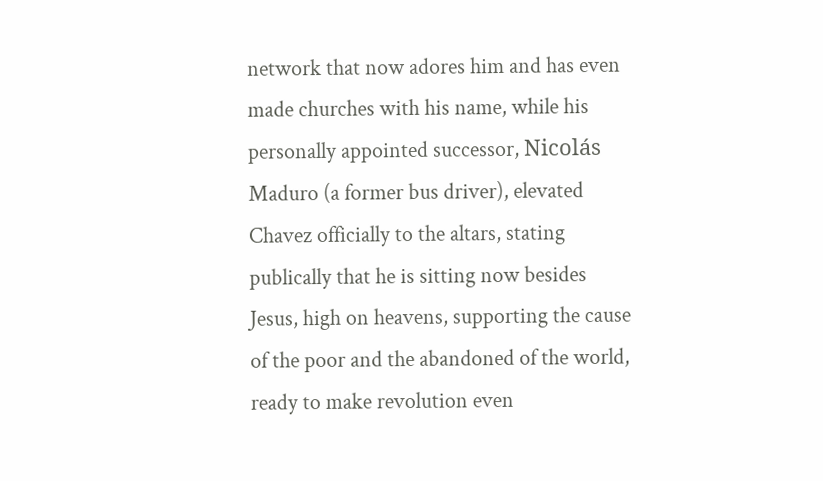network that now adores him and has even made churches with his name, while his personally appointed successor, Nicolás Maduro (a former bus driver), elevated Chavez officially to the altars, stating publically that he is sitting now besides Jesus, high on heavens, supporting the cause of the poor and the abandoned of the world, ready to make revolution even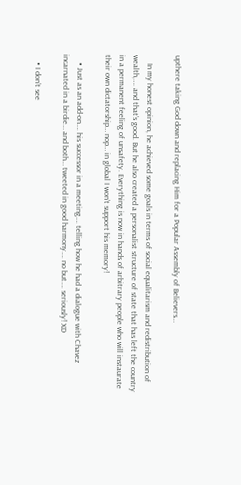upthere taking God down and replacing Him for a Popular Assembly of Believers…

    In my honest opinion, he achieved some goals in terms of social equalitarism and redistribution of wealth,…. and that’s good. But he also created a personalist structure of state that has left the country in a permanent feeling of unsafety. Everything is now in hands of arbitrary people who will instaurate their own dictatorship… nop… in global I won’t support his memory!

    • Just as an add-on…. his successor in a meeting…. telling how he had a dialogue with Chavez incarnated in a birdie… and both… tweeted in good harmony…. no but…. seriously! XD

    • I don’t see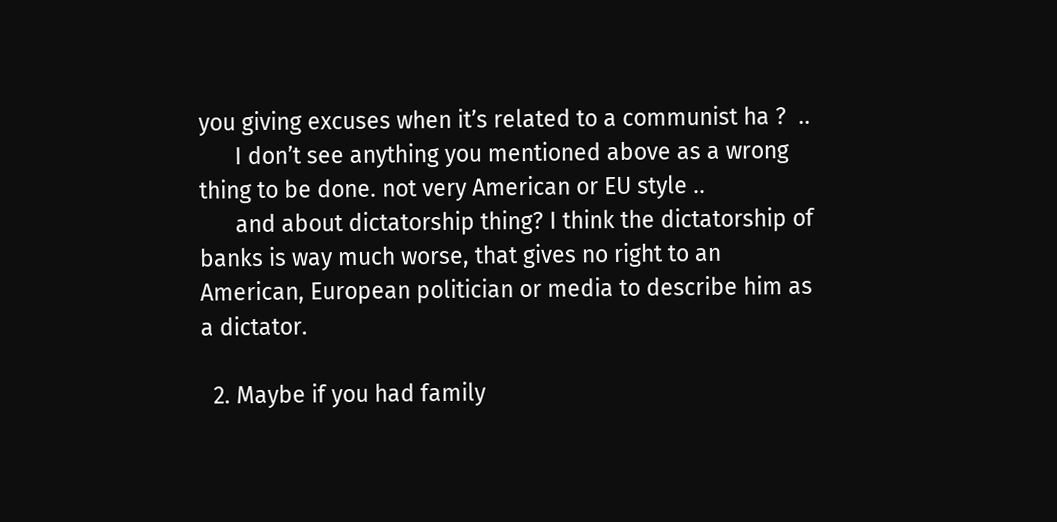you giving excuses when it’s related to a communist ha ?  ..
      I don’t see anything you mentioned above as a wrong thing to be done. not very American or EU style ..
      and about dictatorship thing? I think the dictatorship of banks is way much worse, that gives no right to an American, European politician or media to describe him as a dictator.

  2. Maybe if you had family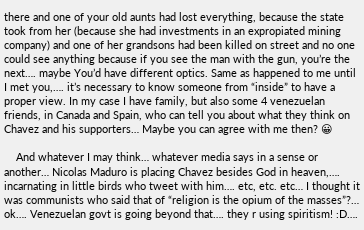there and one of your old aunts had lost everything, because the state took from her (because she had investments in an expropiated mining company) and one of her grandsons had been killed on street and no one could see anything because if you see the man with the gun, you’re the next…. maybe You’d have different optics. Same as happened to me until I met you,…. it’s necessary to know someone from “inside” to have a proper view. In my case I have family, but also some 4 venezuelan friends, in Canada and Spain, who can tell you about what they think on Chavez and his supporters… Maybe you can agree with me then? 😀

    And whatever I may think… whatever media says in a sense or another… Nicolas Maduro is placing Chavez besides God in heaven,…. incarnating in little birds who tweet with him…. etc, etc. etc… I thought it was communists who said that of “religion is the opium of the masses”?… ok…. Venezuelan govt is going beyond that…. they r using spiritism! :D….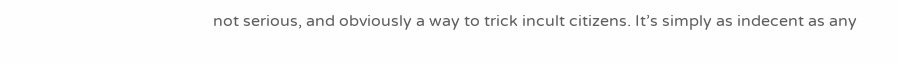not serious, and obviously a way to trick incult citizens. It’s simply as indecent as any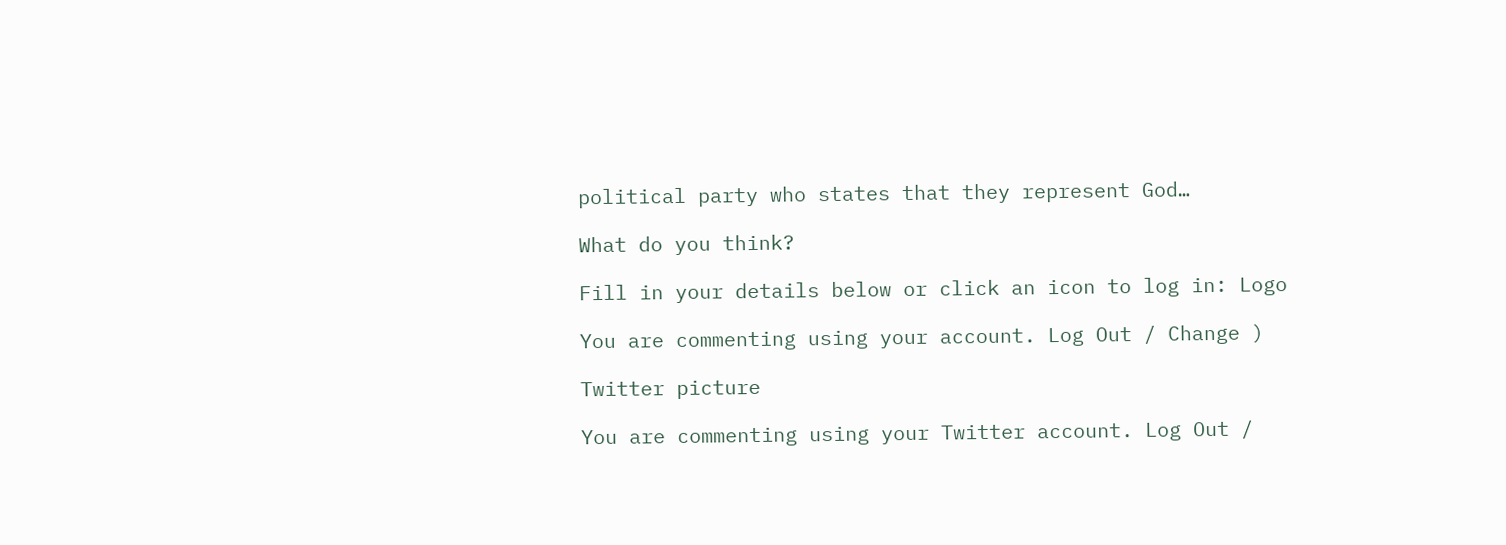political party who states that they represent God…

What do you think?

Fill in your details below or click an icon to log in: Logo

You are commenting using your account. Log Out / Change )

Twitter picture

You are commenting using your Twitter account. Log Out /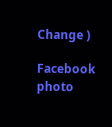Change )

Facebook photo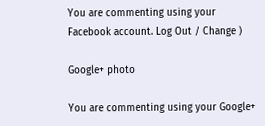You are commenting using your Facebook account. Log Out / Change )

Google+ photo

You are commenting using your Google+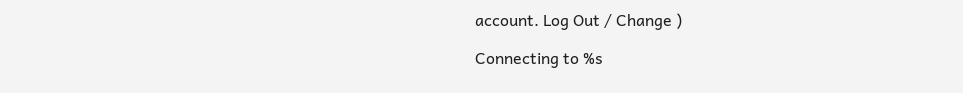account. Log Out / Change )

Connecting to %s